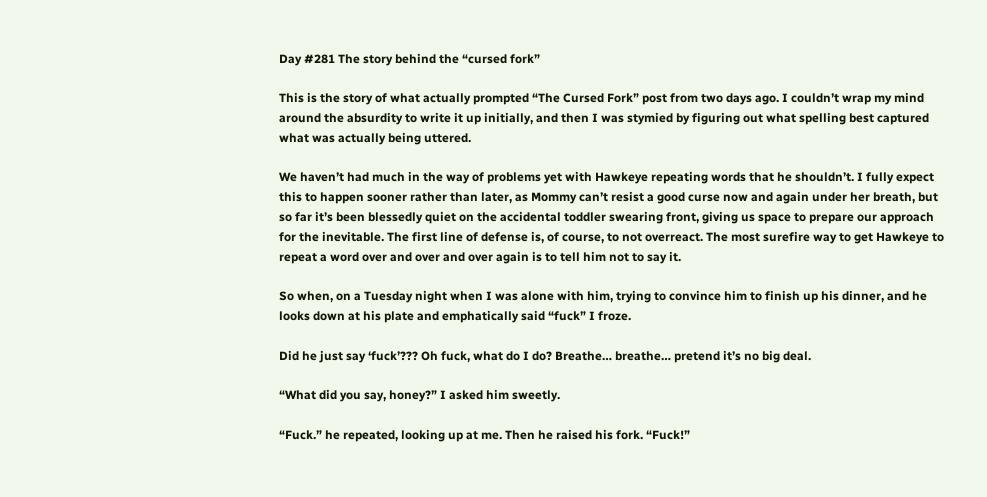Day #281 The story behind the “cursed fork”

This is the story of what actually prompted “The Cursed Fork” post from two days ago. I couldn’t wrap my mind around the absurdity to write it up initially, and then I was stymied by figuring out what spelling best captured what was actually being uttered.

We haven’t had much in the way of problems yet with Hawkeye repeating words that he shouldn’t. I fully expect this to happen sooner rather than later, as Mommy can’t resist a good curse now and again under her breath, but so far it’s been blessedly quiet on the accidental toddler swearing front, giving us space to prepare our approach for the inevitable. The first line of defense is, of course, to not overreact. The most surefire way to get Hawkeye to repeat a word over and over and over again is to tell him not to say it.

So when, on a Tuesday night when I was alone with him, trying to convince him to finish up his dinner, and he looks down at his plate and emphatically said “fuck” I froze.

Did he just say ‘fuck’??? Oh fuck, what do I do? Breathe… breathe… pretend it’s no big deal.

“What did you say, honey?” I asked him sweetly.

“Fuck.” he repeated, looking up at me. Then he raised his fork. “Fuck!”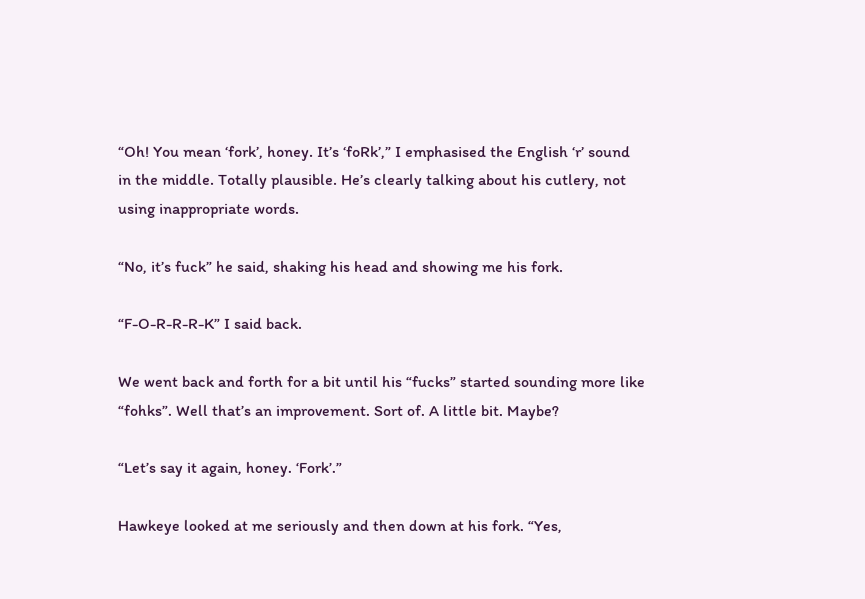“Oh! You mean ‘fork’, honey. It’s ‘foRk’,” I emphasised the English ‘r’ sound in the middle. Totally plausible. He’s clearly talking about his cutlery, not using inappropriate words.

“No, it’s fuck” he said, shaking his head and showing me his fork.

“F-O-R-R-R-K” I said back.

We went back and forth for a bit until his “fucks” started sounding more like “fohks”. Well that’s an improvement. Sort of. A little bit. Maybe?

“Let’s say it again, honey. ‘Fork’.”

Hawkeye looked at me seriously and then down at his fork. “Yes,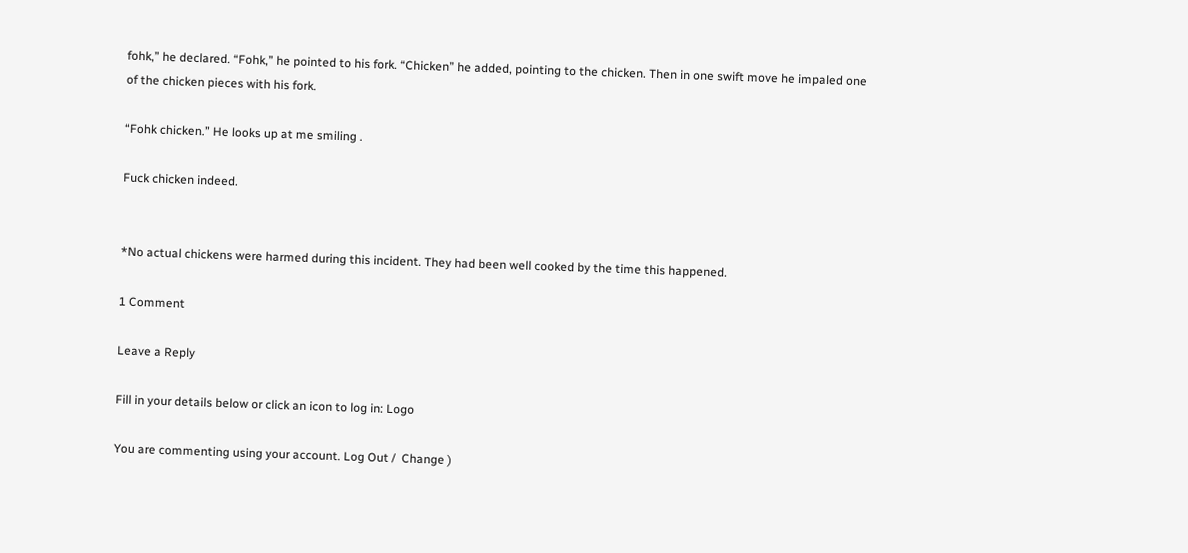fohk,” he declared. “Fohk,” he pointed to his fork. “Chicken” he added, pointing to the chicken. Then in one swift move he impaled one of the chicken pieces with his fork.

“Fohk chicken.” He looks up at me smiling .

Fuck chicken indeed.


*No actual chickens were harmed during this incident. They had been well cooked by the time this happened.

1 Comment

Leave a Reply

Fill in your details below or click an icon to log in: Logo

You are commenting using your account. Log Out /  Change )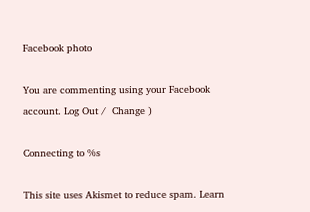Facebook photo

You are commenting using your Facebook account. Log Out /  Change )

Connecting to %s

This site uses Akismet to reduce spam. Learn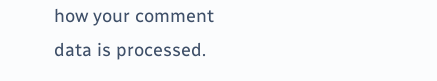how your comment data is processed.